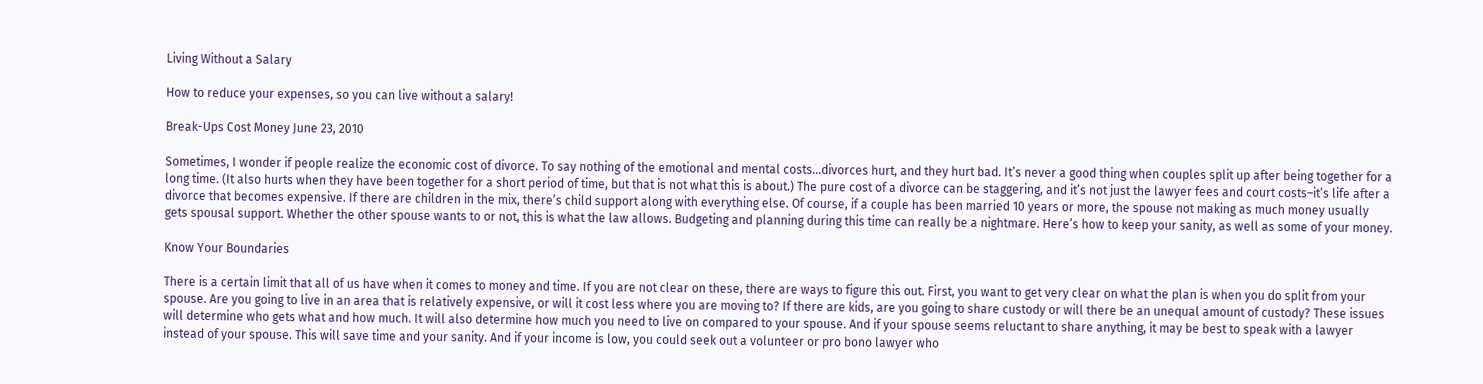Living Without a Salary

How to reduce your expenses, so you can live without a salary!

Break-Ups Cost Money June 23, 2010

Sometimes, I wonder if people realize the economic cost of divorce. To say nothing of the emotional and mental costs…divorces hurt, and they hurt bad. It’s never a good thing when couples split up after being together for a long time. (It also hurts when they have been together for a short period of time, but that is not what this is about.) The pure cost of a divorce can be staggering, and it’s not just the lawyer fees and court costs–it’s life after a divorce that becomes expensive. If there are children in the mix, there’s child support along with everything else. Of course, if a couple has been married 10 years or more, the spouse not making as much money usually gets spousal support. Whether the other spouse wants to or not, this is what the law allows. Budgeting and planning during this time can really be a nightmare. Here’s how to keep your sanity, as well as some of your money.

Know Your Boundaries

There is a certain limit that all of us have when it comes to money and time. If you are not clear on these, there are ways to figure this out. First, you want to get very clear on what the plan is when you do split from your spouse. Are you going to live in an area that is relatively expensive, or will it cost less where you are moving to? If there are kids, are you going to share custody or will there be an unequal amount of custody? These issues will determine who gets what and how much. It will also determine how much you need to live on compared to your spouse. And if your spouse seems reluctant to share anything, it may be best to speak with a lawyer instead of your spouse. This will save time and your sanity. And if your income is low, you could seek out a volunteer or pro bono lawyer who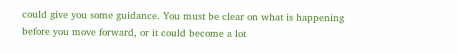could give you some guidance. You must be clear on what is happening before you move forward, or it could become a lot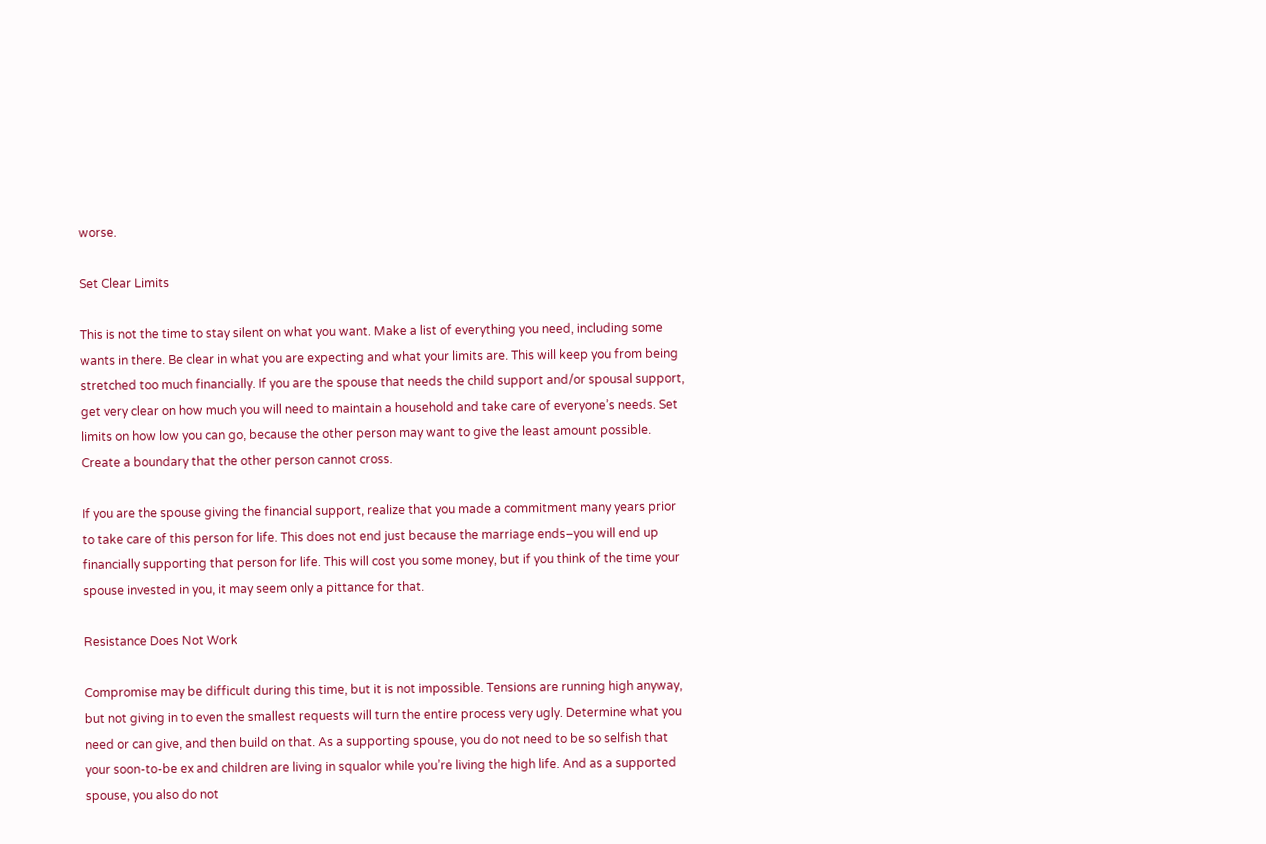worse.

Set Clear Limits

This is not the time to stay silent on what you want. Make a list of everything you need, including some wants in there. Be clear in what you are expecting and what your limits are. This will keep you from being stretched too much financially. If you are the spouse that needs the child support and/or spousal support, get very clear on how much you will need to maintain a household and take care of everyone’s needs. Set limits on how low you can go, because the other person may want to give the least amount possible. Create a boundary that the other person cannot cross.

If you are the spouse giving the financial support, realize that you made a commitment many years prior to take care of this person for life. This does not end just because the marriage ends–you will end up financially supporting that person for life. This will cost you some money, but if you think of the time your spouse invested in you, it may seem only a pittance for that.

Resistance Does Not Work

Compromise may be difficult during this time, but it is not impossible. Tensions are running high anyway, but not giving in to even the smallest requests will turn the entire process very ugly. Determine what you need or can give, and then build on that. As a supporting spouse, you do not need to be so selfish that your soon-to-be ex and children are living in squalor while you’re living the high life. And as a supported spouse, you also do not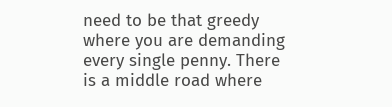need to be that greedy where you are demanding every single penny. There is a middle road where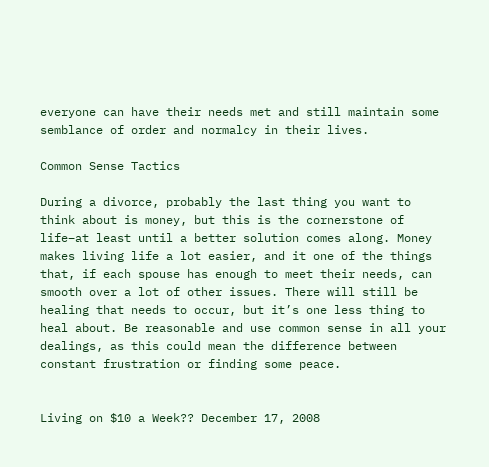everyone can have their needs met and still maintain some semblance of order and normalcy in their lives.

Common Sense Tactics

During a divorce, probably the last thing you want to think about is money, but this is the cornerstone of life–at least until a better solution comes along. Money makes living life a lot easier, and it one of the things that, if each spouse has enough to meet their needs, can smooth over a lot of other issues. There will still be healing that needs to occur, but it’s one less thing to heal about. Be reasonable and use common sense in all your dealings, as this could mean the difference between constant frustration or finding some peace.


Living on $10 a Week?? December 17, 2008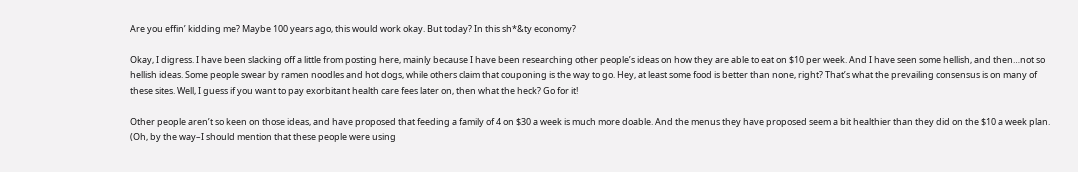Are you effin’ kidding me? Maybe 100 years ago, this would work okay. But today? In this sh*&ty economy?

Okay, I digress. I have been slacking off a little from posting here, mainly because I have been researching other people’s ideas on how they are able to eat on $10 per week. And I have seen some hellish, and then…not so hellish ideas. Some people swear by ramen noodles and hot dogs, while others claim that couponing is the way to go. Hey, at least some food is better than none, right? That’s what the prevailing consensus is on many of these sites. Well, I guess if you want to pay exorbitant health care fees later on, then what the heck? Go for it!

Other people aren’t so keen on those ideas, and have proposed that feeding a family of 4 on $30 a week is much more doable. And the menus they have proposed seem a bit healthier than they did on the $10 a week plan. (Oh, by the way–I should mention that these people were using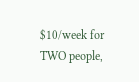$10/week for TWO people,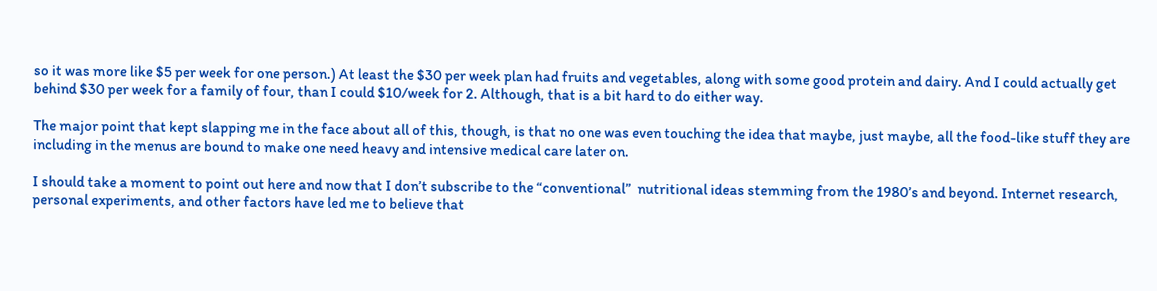so it was more like $5 per week for one person.) At least the $30 per week plan had fruits and vegetables, along with some good protein and dairy. And I could actually get behind $30 per week for a family of four, than I could $10/week for 2. Although, that is a bit hard to do either way.

The major point that kept slapping me in the face about all of this, though, is that no one was even touching the idea that maybe, just maybe, all the food-like stuff they are including in the menus are bound to make one need heavy and intensive medical care later on.

I should take a moment to point out here and now that I don’t subscribe to the “conventional”  nutritional ideas stemming from the 1980’s and beyond. Internet research, personal experiments, and other factors have led me to believe that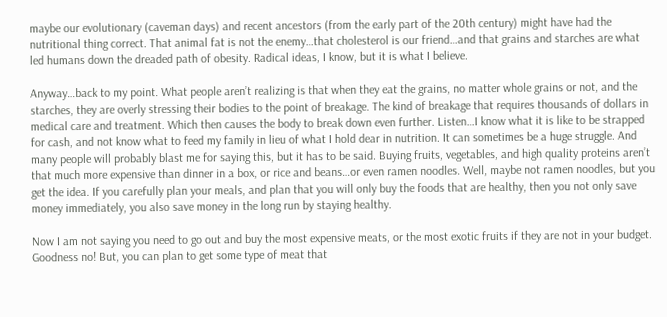maybe our evolutionary (caveman days) and recent ancestors (from the early part of the 20th century) might have had the nutritional thing correct. That animal fat is not the enemy…that cholesterol is our friend…and that grains and starches are what led humans down the dreaded path of obesity. Radical ideas, I know, but it is what I believe.

Anyway…back to my point. What people aren’t realizing is that when they eat the grains, no matter whole grains or not, and the starches, they are overly stressing their bodies to the point of breakage. The kind of breakage that requires thousands of dollars in medical care and treatment. Which then causes the body to break down even further. Listen…I know what it is like to be strapped for cash, and not know what to feed my family in lieu of what I hold dear in nutrition. It can sometimes be a huge struggle. And many people will probably blast me for saying this, but it has to be said. Buying fruits, vegetables, and high quality proteins aren’t that much more expensive than dinner in a box, or rice and beans…or even ramen noodles. Well, maybe not ramen noodles, but you get the idea. If you carefully plan your meals, and plan that you will only buy the foods that are healthy, then you not only save money immediately, you also save money in the long run by staying healthy.

Now I am not saying you need to go out and buy the most expensive meats, or the most exotic fruits if they are not in your budget. Goodness no! But, you can plan to get some type of meat that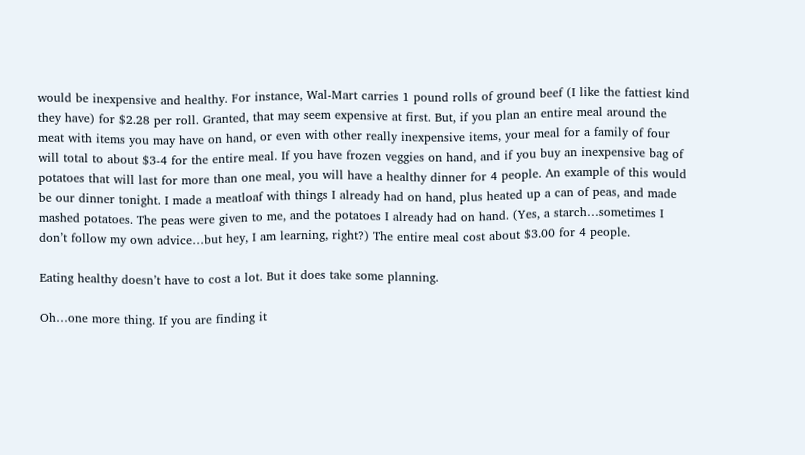would be inexpensive and healthy. For instance, Wal-Mart carries 1 pound rolls of ground beef (I like the fattiest kind they have) for $2.28 per roll. Granted, that may seem expensive at first. But, if you plan an entire meal around the meat with items you may have on hand, or even with other really inexpensive items, your meal for a family of four will total to about $3-4 for the entire meal. If you have frozen veggies on hand, and if you buy an inexpensive bag of potatoes that will last for more than one meal, you will have a healthy dinner for 4 people. An example of this would be our dinner tonight. I made a meatloaf with things I already had on hand, plus heated up a can of peas, and made mashed potatoes. The peas were given to me, and the potatoes I already had on hand. (Yes, a starch…sometimes I don’t follow my own advice…but hey, I am learning, right?) The entire meal cost about $3.00 for 4 people.

Eating healthy doesn’t have to cost a lot. But it does take some planning.

Oh…one more thing. If you are finding it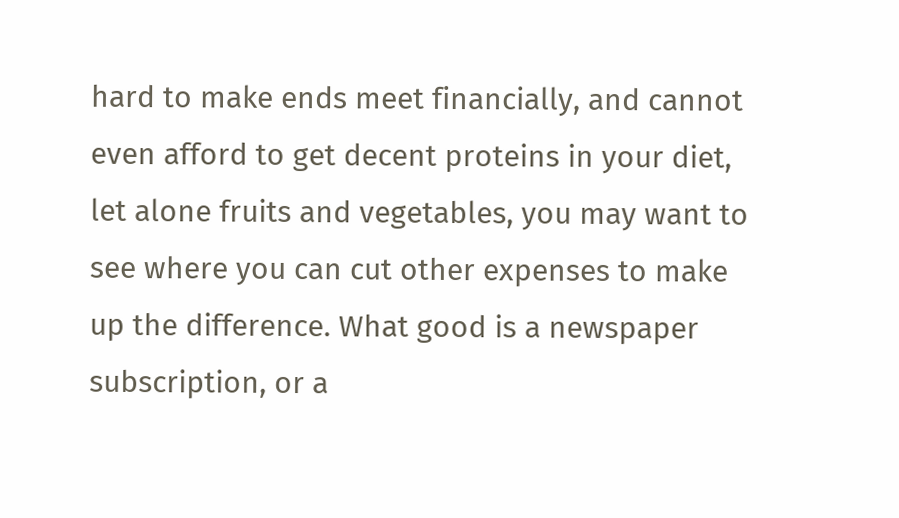hard to make ends meet financially, and cannot even afford to get decent proteins in your diet, let alone fruits and vegetables, you may want to see where you can cut other expenses to make up the difference. What good is a newspaper subscription, or a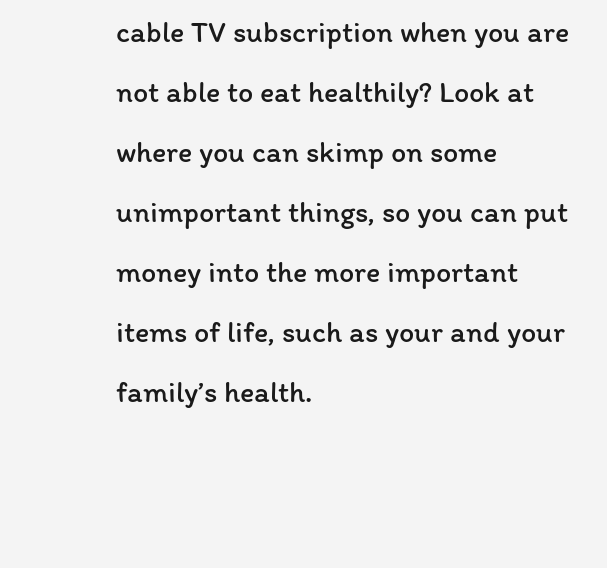cable TV subscription when you are not able to eat healthily? Look at where you can skimp on some unimportant things, so you can put money into the more important items of life, such as your and your family’s health.